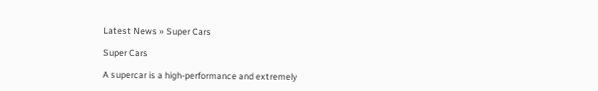Latest News » Super Cars

Super Cars

A supercar is a high-performance and extremely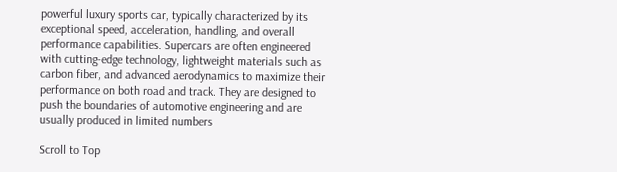powerful luxury sports car, typically characterized by its exceptional speed, acceleration, handling, and overall performance capabilities. Supercars are often engineered with cutting-edge technology, lightweight materials such as carbon fiber, and advanced aerodynamics to maximize their performance on both road and track. They are designed to push the boundaries of automotive engineering and are usually produced in limited numbers

Scroll to Top